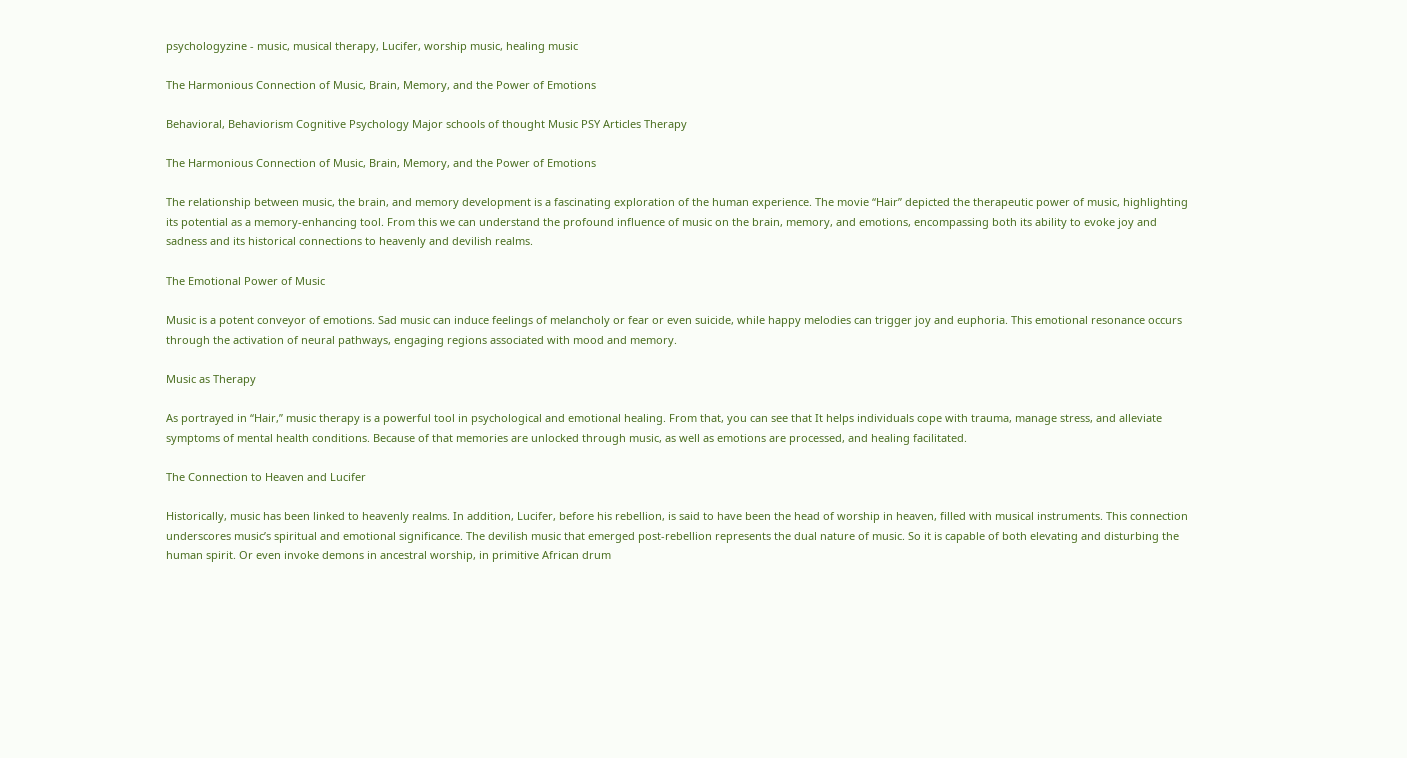psychologyzine - music, musical therapy, Lucifer, worship music, healing music

The Harmonious Connection of Music, Brain, Memory, and the Power of Emotions

Behavioral, Behaviorism Cognitive Psychology Major schools of thought Music PSY Articles Therapy

The Harmonious Connection of Music, Brain, Memory, and the Power of Emotions

The relationship between music, the brain, and memory development is a fascinating exploration of the human experience. The movie “Hair” depicted the therapeutic power of music, highlighting its potential as a memory-enhancing tool. From this we can understand the profound influence of music on the brain, memory, and emotions, encompassing both its ability to evoke joy and sadness and its historical connections to heavenly and devilish realms.

The Emotional Power of Music

Music is a potent conveyor of emotions. Sad music can induce feelings of melancholy or fear or even suicide, while happy melodies can trigger joy and euphoria. This emotional resonance occurs through the activation of neural pathways, engaging regions associated with mood and memory.

Music as Therapy

As portrayed in “Hair,” music therapy is a powerful tool in psychological and emotional healing. From that, you can see that It helps individuals cope with trauma, manage stress, and alleviate symptoms of mental health conditions. Because of that memories are unlocked through music, as well as emotions are processed, and healing facilitated.

The Connection to Heaven and Lucifer

Historically, music has been linked to heavenly realms. In addition, Lucifer, before his rebellion, is said to have been the head of worship in heaven, filled with musical instruments. This connection underscores music’s spiritual and emotional significance. The devilish music that emerged post-rebellion represents the dual nature of music. So it is capable of both elevating and disturbing the human spirit. Or even invoke demons in ancestral worship, in primitive African drum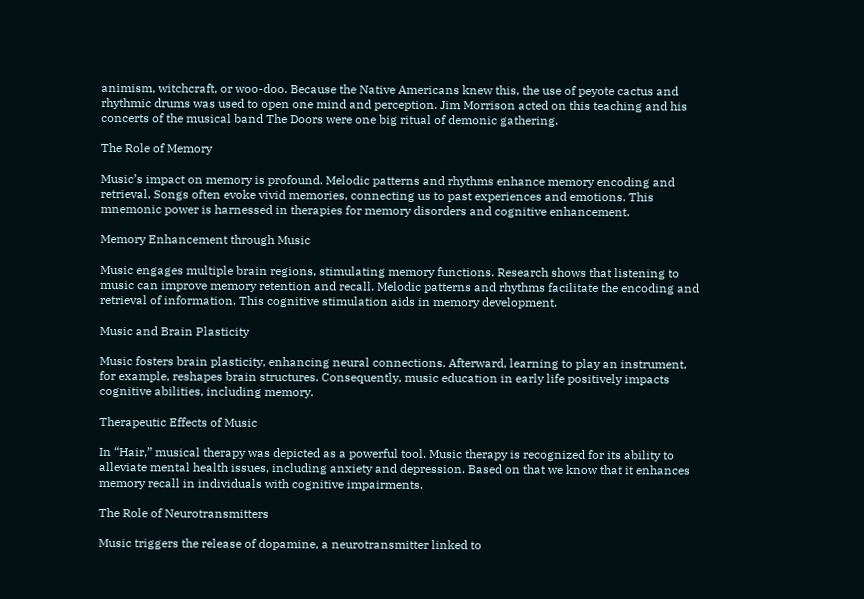animism, witchcraft, or woo-doo. Because the Native Americans knew this, the use of peyote cactus and rhythmic drums was used to open one mind and perception. Jim Morrison acted on this teaching and his concerts of the musical band The Doors were one big ritual of demonic gathering.

The Role of Memory

Music’s impact on memory is profound. Melodic patterns and rhythms enhance memory encoding and retrieval. Songs often evoke vivid memories, connecting us to past experiences and emotions. This mnemonic power is harnessed in therapies for memory disorders and cognitive enhancement.

Memory Enhancement through Music

Music engages multiple brain regions, stimulating memory functions. Research shows that listening to music can improve memory retention and recall. Melodic patterns and rhythms facilitate the encoding and retrieval of information. This cognitive stimulation aids in memory development.

Music and Brain Plasticity

Music fosters brain plasticity, enhancing neural connections. Afterward, learning to play an instrument, for example, reshapes brain structures. Consequently, music education in early life positively impacts cognitive abilities, including memory.

Therapeutic Effects of Music

In “Hair,” musical therapy was depicted as a powerful tool. Music therapy is recognized for its ability to alleviate mental health issues, including anxiety and depression. Based on that we know that it enhances memory recall in individuals with cognitive impairments.

The Role of Neurotransmitters

Music triggers the release of dopamine, a neurotransmitter linked to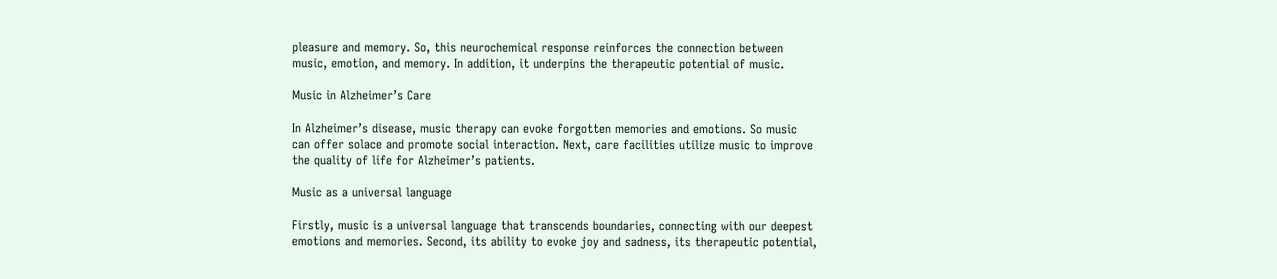pleasure and memory. So, this neurochemical response reinforces the connection between music, emotion, and memory. In addition, it underpins the therapeutic potential of music.

Music in Alzheimer’s Care

In Alzheimer’s disease, music therapy can evoke forgotten memories and emotions. So music can offer solace and promote social interaction. Next, care facilities utilize music to improve the quality of life for Alzheimer’s patients.

Music as a universal language

Firstly, music is a universal language that transcends boundaries, connecting with our deepest emotions and memories. Second, its ability to evoke joy and sadness, its therapeutic potential,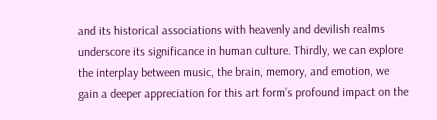and its historical associations with heavenly and devilish realms underscore its significance in human culture. Thirdly, we can explore the interplay between music, the brain, memory, and emotion, we gain a deeper appreciation for this art form’s profound impact on the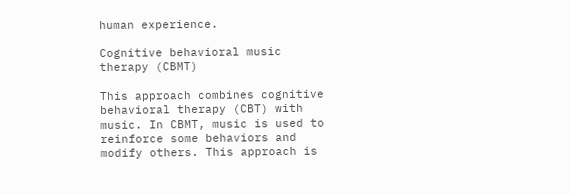human experience.

Cognitive behavioral music therapy (CBMT)

This approach combines cognitive behavioral therapy (CBT) with music. In CBMT, music is used to reinforce some behaviors and modify others. This approach is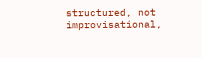structured, not improvisational,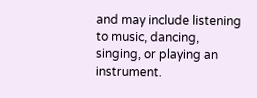and may include listening to music, dancing, singing, or playing an instrument.